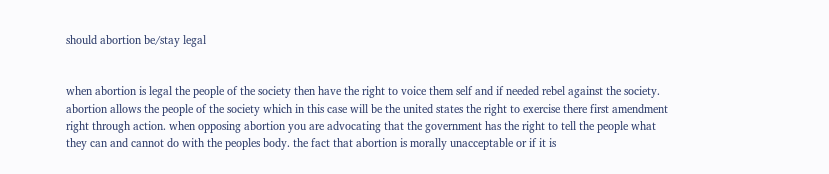should abortion be/stay legal


when abortion is legal the people of the society then have the right to voice them self and if needed rebel against the society. abortion allows the people of the society which in this case will be the united states the right to exercise there first amendment right through action. when opposing abortion you are advocating that the government has the right to tell the people what they can and cannot do with the peoples body. the fact that abortion is morally unacceptable or if it is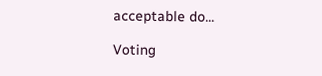acceptable do...

Voting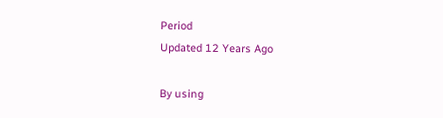Period
Updated 12 Years Ago

By using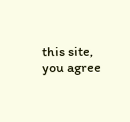this site, you agree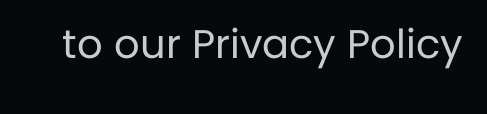to our Privacy Policy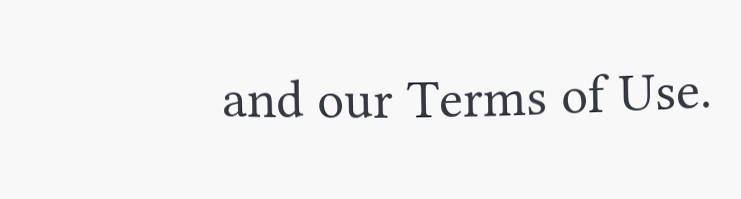and our Terms of Use.